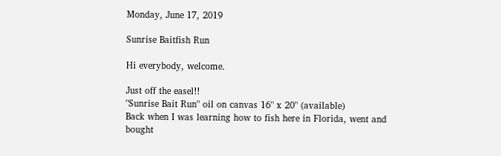Monday, June 17, 2019

Sunrise Baitfish Run

Hi everybody, welcome.

Just off the easel!!
"Sunrise Bait Run" oil on canvas 16" x 20" (available)
Back when I was learning how to fish here in Florida, went and bought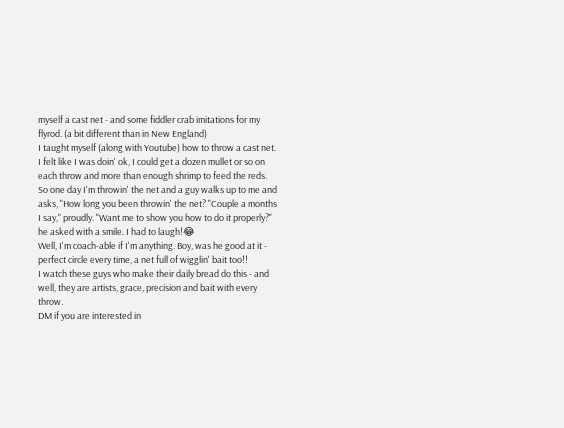myself a cast net - and some fiddler crab imitations for my flyrod. (a bit different than in New England)
I taught myself (along with Youtube) how to throw a cast net. I felt like I was doin' ok, I could get a dozen mullet or so on each throw and more than enough shrimp to feed the reds. So one day I'm throwin' the net and a guy walks up to me and asks, "How long you been throwin' the net? "Couple a months I say," proudly. "Want me to show you how to do it properly?" he asked with a smile. I had to laugh!😂
Well, I'm coach-able if I'm anything. Boy, was he good at it - perfect circle every time, a net full of wigglin' bait too!!
I watch these guys who make their daily bread do this - and well, they are artists, grace, precision and bait with every throw.
DM if you are interested in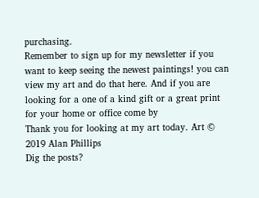purchasing.
Remember to sign up for my newsletter if you want to keep seeing the newest paintings! you can view my art and do that here. And if you are looking for a one of a kind gift or a great print for your home or office come by
Thank you for looking at my art today. Art © 2019 Alan Phillips
Dig the posts?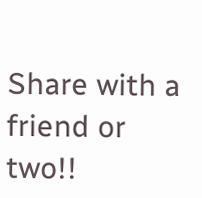Share with a friend or two!!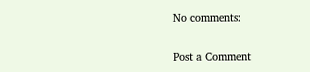No comments:

Post a Comment